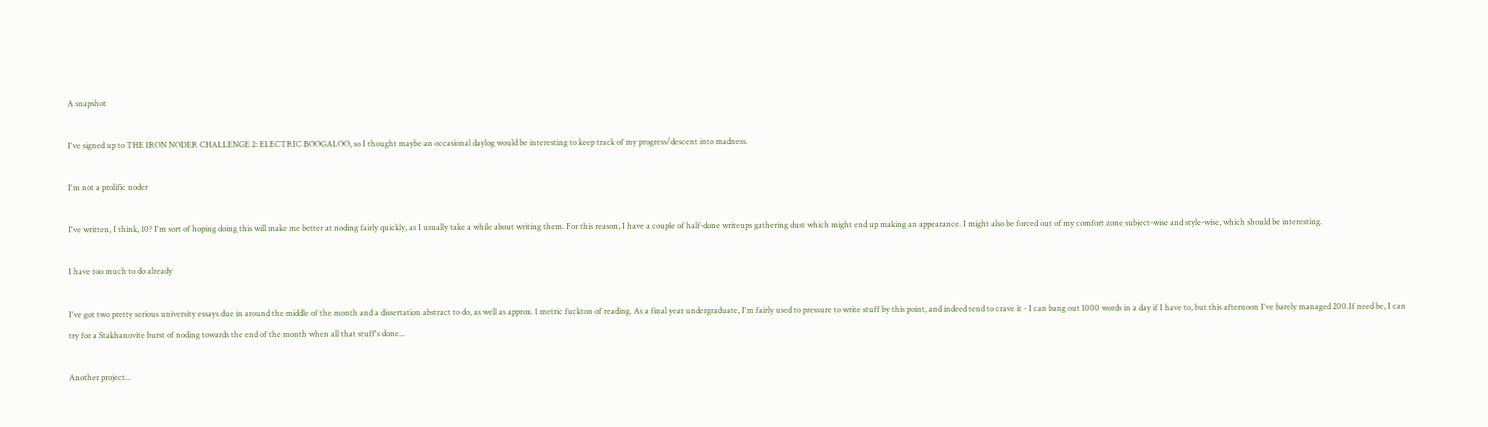A snapshot

I've signed up to THE IRON NODER CHALLENGE 2: ELECTRIC BOOGALOO, so I thought maybe an occasional daylog would be interesting to keep track of my progress/descent into madness.

I'm not a prolific noder

I've written, I think, 10? I'm sort of hoping doing this will make me better at noding fairly quickly, as I usually take a while about writing them. For this reason, I have a couple of half-done writeups gathering dust which might end up making an appearance. I might also be forced out of my comfort zone subject-wise and style-wise, which should be interesting.

I have too much to do already

I've got two pretty serious university essays due in around the middle of the month and a dissertation abstract to do, as well as approx. 1 metric fuckton of reading. As a final year undergraduate, I'm fairly used to pressure to write stuff by this point, and indeed tend to crave it - I can bang out 1000 words in a day if I have to, but this afternoon I've barely managed 200.If need be, I can try for a Stakhanovite burst of noding towards the end of the month when all that stuff's done...

Another project...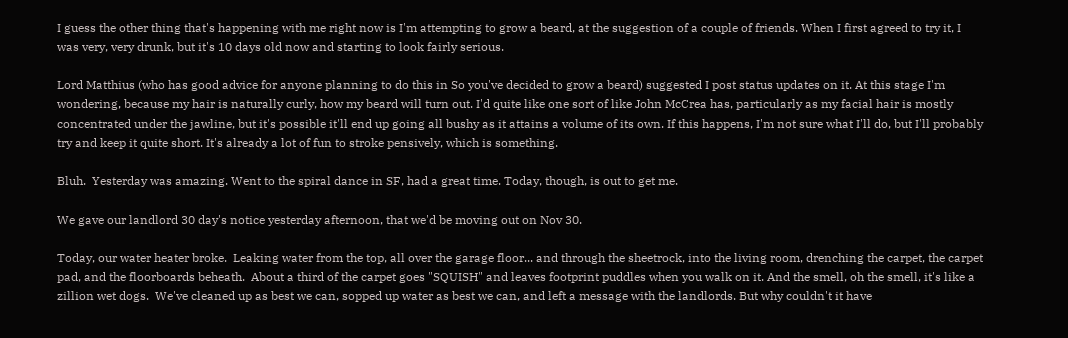I guess the other thing that's happening with me right now is I'm attempting to grow a beard, at the suggestion of a couple of friends. When I first agreed to try it, I was very, very drunk, but it's 10 days old now and starting to look fairly serious.

Lord Matthius (who has good advice for anyone planning to do this in So you've decided to grow a beard) suggested I post status updates on it. At this stage I'm wondering, because my hair is naturally curly, how my beard will turn out. I'd quite like one sort of like John McCrea has, particularly as my facial hair is mostly concentrated under the jawline, but it's possible it'll end up going all bushy as it attains a volume of its own. If this happens, I'm not sure what I'll do, but I'll probably try and keep it quite short. It's already a lot of fun to stroke pensively, which is something.

Bluh.  Yesterday was amazing. Went to the spiral dance in SF, had a great time. Today, though, is out to get me.

We gave our landlord 30 day's notice yesterday afternoon, that we'd be moving out on Nov 30.

Today, our water heater broke.  Leaking water from the top, all over the garage floor... and through the sheetrock, into the living room, drenching the carpet, the carpet pad, and the floorboards beheath.  About a third of the carpet goes "SQUISH" and leaves footprint puddles when you walk on it. And the smell, oh the smell, it's like a zillion wet dogs.  We've cleaned up as best we can, sopped up water as best we can, and left a message with the landlords. But why couldn't it have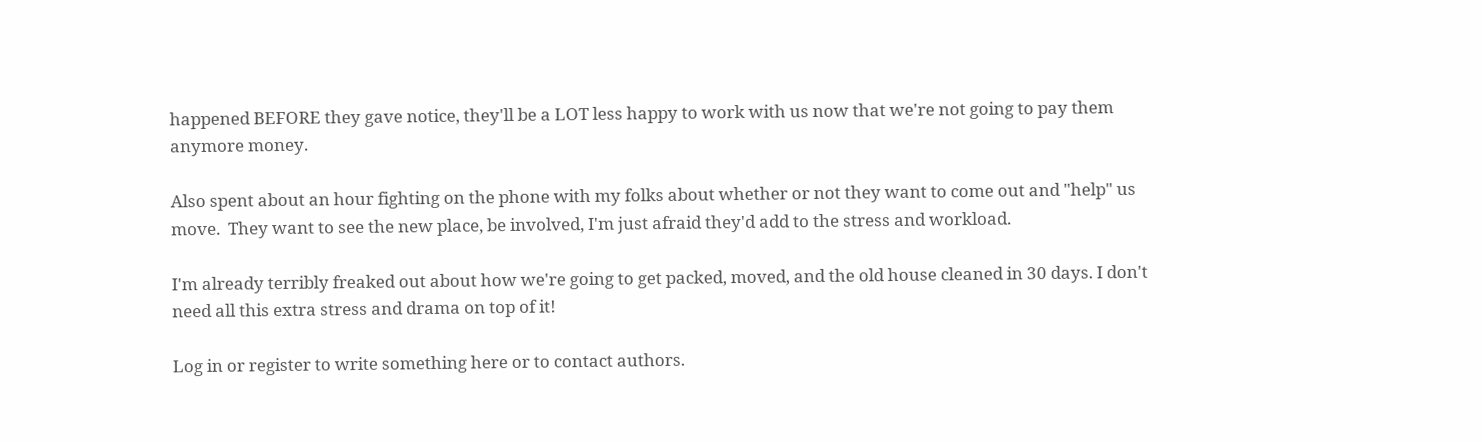happened BEFORE they gave notice, they'll be a LOT less happy to work with us now that we're not going to pay them anymore money.

Also spent about an hour fighting on the phone with my folks about whether or not they want to come out and "help" us move.  They want to see the new place, be involved, I'm just afraid they'd add to the stress and workload.

I'm already terribly freaked out about how we're going to get packed, moved, and the old house cleaned in 30 days. I don't need all this extra stress and drama on top of it!

Log in or register to write something here or to contact authors.